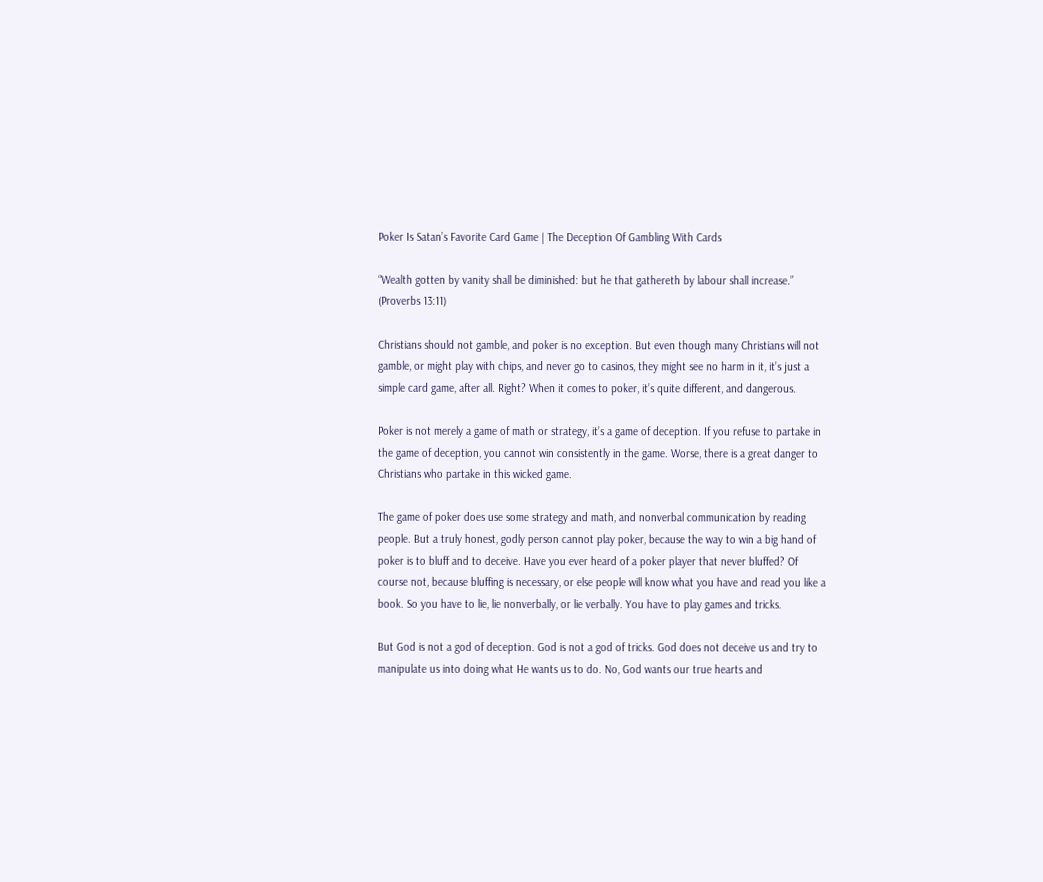Poker Is Satan’s Favorite Card Game | The Deception Of Gambling With Cards

“Wealth gotten by vanity shall be diminished: but he that gathereth by labour shall increase.” (Proverbs 13:11)

Christians should not gamble, and poker is no exception. But even though many Christians will not gamble, or might play with chips, and never go to casinos, they might see no harm in it, it’s just a simple card game, after all. Right? When it comes to poker, it’s quite different, and dangerous.

Poker is not merely a game of math or strategy, it’s a game of deception. If you refuse to partake in the game of deception, you cannot win consistently in the game. Worse, there is a great danger to Christians who partake in this wicked game.

The game of poker does use some strategy and math, and nonverbal communication by reading people. But a truly honest, godly person cannot play poker, because the way to win a big hand of poker is to bluff and to deceive. Have you ever heard of a poker player that never bluffed? Of course not, because bluffing is necessary, or else people will know what you have and read you like a book. So you have to lie, lie nonverbally, or lie verbally. You have to play games and tricks.

But God is not a god of deception. God is not a god of tricks. God does not deceive us and try to manipulate us into doing what He wants us to do. No, God wants our true hearts and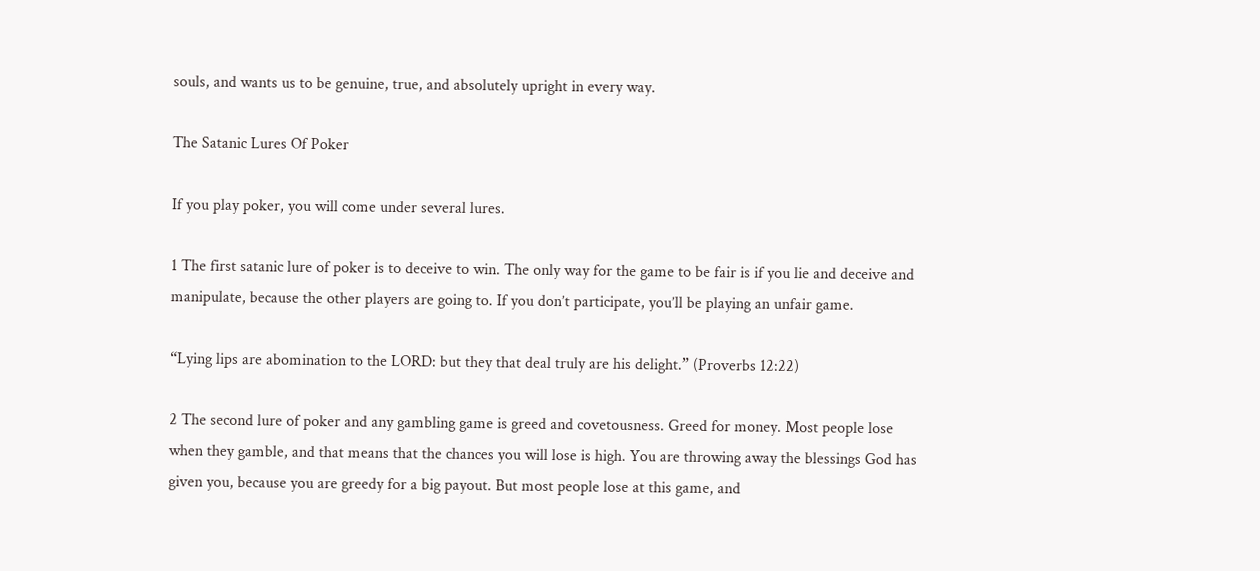souls, and wants us to be genuine, true, and absolutely upright in every way.

The Satanic Lures Of Poker

If you play poker, you will come under several lures.

1 The first satanic lure of poker is to deceive to win. The only way for the game to be fair is if you lie and deceive and manipulate, because the other players are going to. If you don’t participate, you’ll be playing an unfair game.

“Lying lips are abomination to the LORD: but they that deal truly are his delight.” (Proverbs 12:22)

2 The second lure of poker and any gambling game is greed and covetousness. Greed for money. Most people lose when they gamble, and that means that the chances you will lose is high. You are throwing away the blessings God has given you, because you are greedy for a big payout. But most people lose at this game, and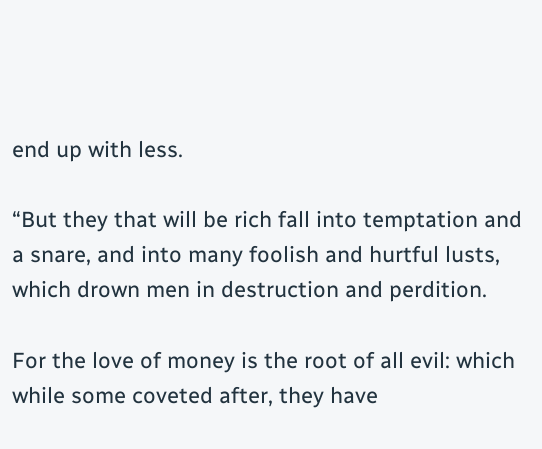end up with less.

“But they that will be rich fall into temptation and a snare, and into many foolish and hurtful lusts, which drown men in destruction and perdition.

For the love of money is the root of all evil: which while some coveted after, they have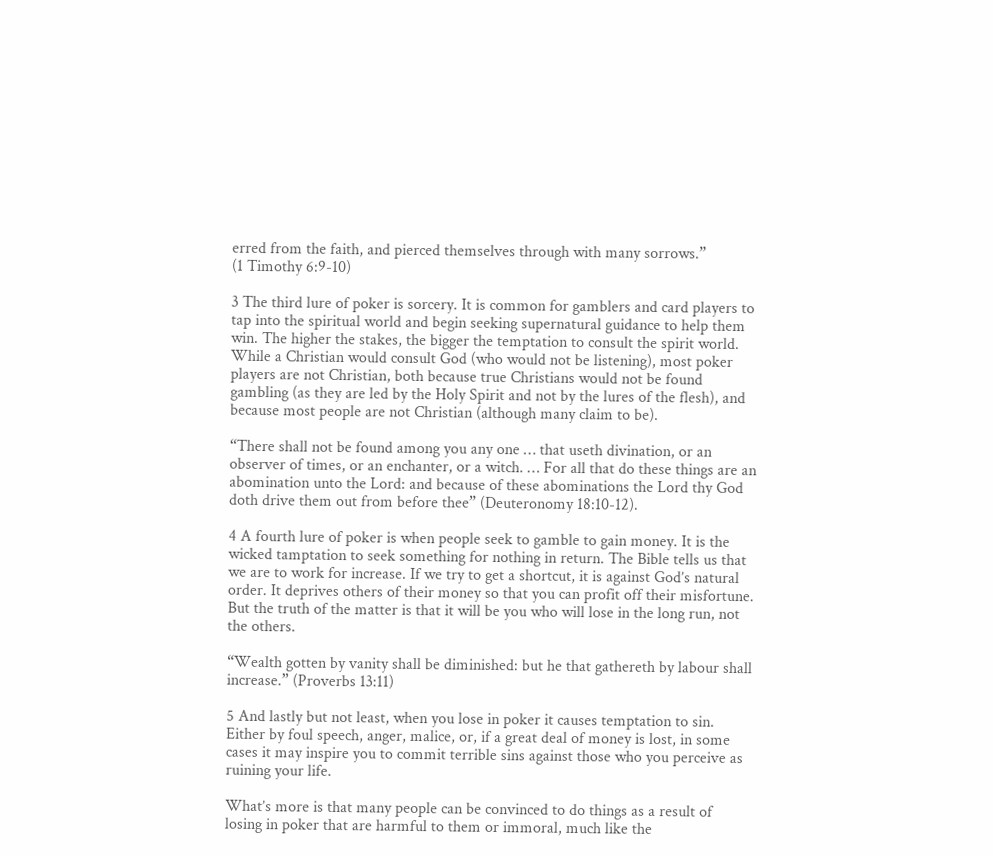erred from the faith, and pierced themselves through with many sorrows.”
(1 Timothy 6:9-10)

3 The third lure of poker is sorcery. It is common for gamblers and card players to tap into the spiritual world and begin seeking supernatural guidance to help them win. The higher the stakes, the bigger the temptation to consult the spirit world. While a Christian would consult God (who would not be listening), most poker players are not Christian, both because true Christians would not be found gambling (as they are led by the Holy Spirit and not by the lures of the flesh), and because most people are not Christian (although many claim to be).

“There shall not be found among you any one … that useth divination, or an observer of times, or an enchanter, or a witch. … For all that do these things are an abomination unto the Lord: and because of these abominations the Lord thy God doth drive them out from before thee” (Deuteronomy 18:10-12).

4 A fourth lure of poker is when people seek to gamble to gain money. It is the wicked tamptation to seek something for nothing in return. The Bible tells us that we are to work for increase. If we try to get a shortcut, it is against God’s natural order. It deprives others of their money so that you can profit off their misfortune. But the truth of the matter is that it will be you who will lose in the long run, not the others.

“Wealth gotten by vanity shall be diminished: but he that gathereth by labour shall increase.” (Proverbs 13:11)

5 And lastly but not least, when you lose in poker it causes temptation to sin. Either by foul speech, anger, malice, or, if a great deal of money is lost, in some cases it may inspire you to commit terrible sins against those who you perceive as ruining your life.

What’s more is that many people can be convinced to do things as a result of losing in poker that are harmful to them or immoral, much like the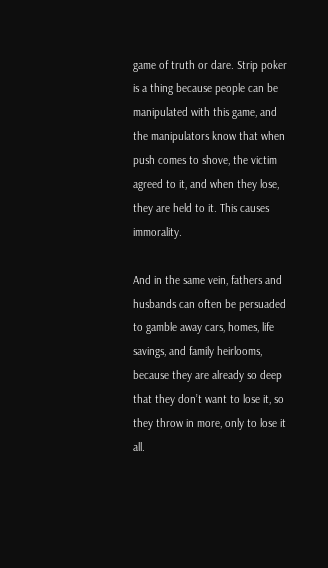game of truth or dare. Strip poker is a thing because people can be manipulated with this game, and the manipulators know that when push comes to shove, the victim agreed to it, and when they lose, they are held to it. This causes immorality.

And in the same vein, fathers and husbands can often be persuaded to gamble away cars, homes, life savings, and family heirlooms, because they are already so deep that they don’t want to lose it, so they throw in more, only to lose it all.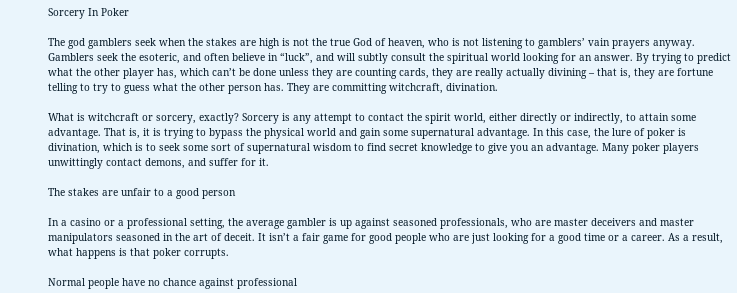Sorcery In Poker

The god gamblers seek when the stakes are high is not the true God of heaven, who is not listening to gamblers’ vain prayers anyway. Gamblers seek the esoteric, and often believe in “luck”, and will subtly consult the spiritual world looking for an answer. By trying to predict what the other player has, which can’t be done unless they are counting cards, they are really actually divining – that is, they are fortune telling to try to guess what the other person has. They are committing witchcraft, divination.

What is witchcraft or sorcery, exactly? Sorcery is any attempt to contact the spirit world, either directly or indirectly, to attain some advantage. That is, it is trying to bypass the physical world and gain some supernatural advantage. In this case, the lure of poker is divination, which is to seek some sort of supernatural wisdom to find secret knowledge to give you an advantage. Many poker players unwittingly contact demons, and suffer for it.

The stakes are unfair to a good person

In a casino or a professional setting, the average gambler is up against seasoned professionals, who are master deceivers and master manipulators seasoned in the art of deceit. It isn’t a fair game for good people who are just looking for a good time or a career. As a result, what happens is that poker corrupts.

Normal people have no chance against professional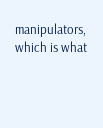manipulators, which is what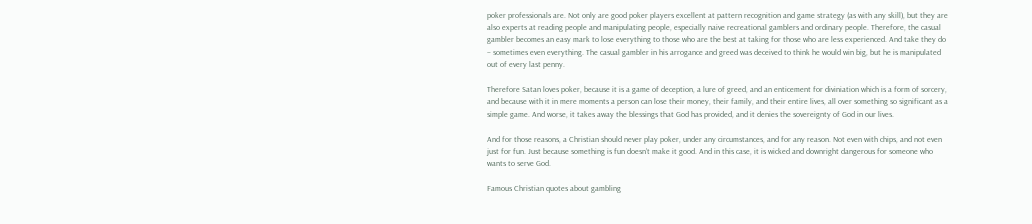poker professionals are. Not only are good poker players excellent at pattern recognition and game strategy (as with any skill), but they are also experts at reading people and manipulating people, especially naive recreational gamblers and ordinary people. Therefore, the casual gambler becomes an easy mark to lose everything to those who are the best at taking for those who are less experienced. And take they do – sometimes even everything. The casual gambler in his arrogance and greed was deceived to think he would win big, but he is manipulated out of every last penny.

Therefore Satan loves poker, because it is a game of deception, a lure of greed, and an enticement for diviniation which is a form of sorcery, and because with it in mere moments a person can lose their money, their family, and their entire lives, all over something so significant as a simple game. And worse, it takes away the blessings that God has provided, and it denies the sovereignty of God in our lives.

And for those reasons, a Christian should never play poker, under any circumstances, and for any reason. Not even with chips, and not even just for fun. Just because something is fun doesn’t make it good. And in this case, it is wicked and downright dangerous for someone who wants to serve God.

Famous Christian quotes about gambling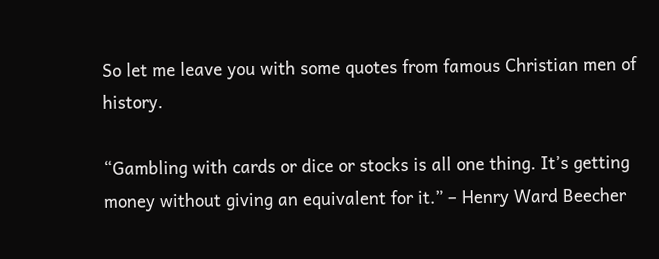So let me leave you with some quotes from famous Christian men of history.

“Gambling with cards or dice or stocks is all one thing. It’s getting money without giving an equivalent for it.” – Henry Ward Beecher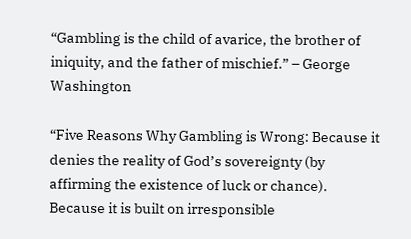“Gambling is the child of avarice, the brother of iniquity, and the father of mischief.” – George Washington

“Five Reasons Why Gambling is Wrong: Because it denies the reality of God’s sovereignty (by affirming the existence of luck or chance). Because it is built on irresponsible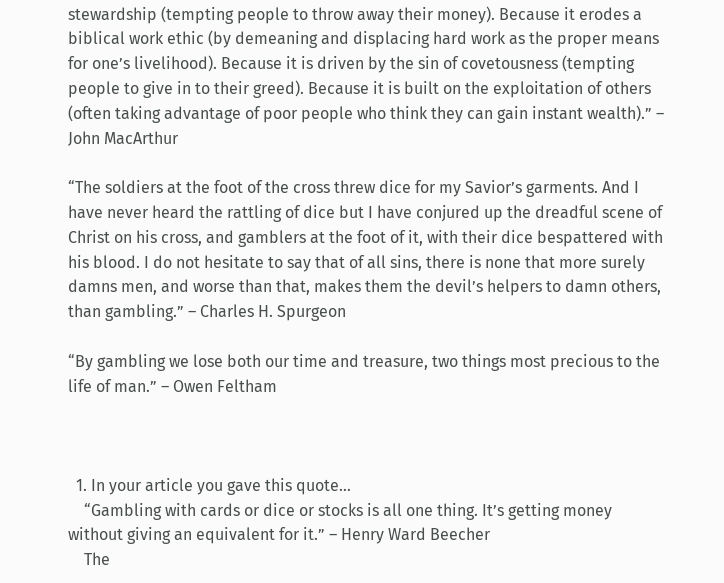stewardship (tempting people to throw away their money). Because it erodes a biblical work ethic (by demeaning and displacing hard work as the proper means for one’s livelihood). Because it is driven by the sin of covetousness (tempting people to give in to their greed). Because it is built on the exploitation of others (often taking advantage of poor people who think they can gain instant wealth).” – John MacArthur

“The soldiers at the foot of the cross threw dice for my Savior’s garments. And I have never heard the rattling of dice but I have conjured up the dreadful scene of Christ on his cross, and gamblers at the foot of it, with their dice bespattered with his blood. I do not hesitate to say that of all sins, there is none that more surely damns men, and worse than that, makes them the devil’s helpers to damn others, than gambling.” – Charles H. Spurgeon

“By gambling we lose both our time and treasure, two things most precious to the life of man.” – Owen Feltham



  1. In your article you gave this quote…
    “Gambling with cards or dice or stocks is all one thing. It’s getting money without giving an equivalent for it.” – Henry Ward Beecher
    The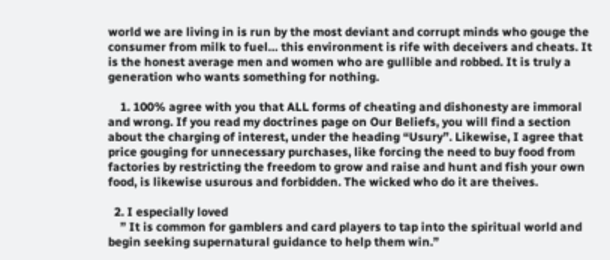world we are living in is run by the most deviant and corrupt minds who gouge the consumer from milk to fuel… this environment is rife with deceivers and cheats. It is the honest average men and women who are gullible and robbed. It is truly a generation who wants something for nothing.

    1. 100% agree with you that ALL forms of cheating and dishonesty are immoral and wrong. If you read my doctrines page on Our Beliefs, you will find a section about the charging of interest, under the heading “Usury”. Likewise, I agree that price gouging for unnecessary purchases, like forcing the need to buy food from factories by restricting the freedom to grow and raise and hunt and fish your own food, is likewise usurous and forbidden. The wicked who do it are theives.

  2. I especially loved
    ” It is common for gamblers and card players to tap into the spiritual world and begin seeking supernatural guidance to help them win.”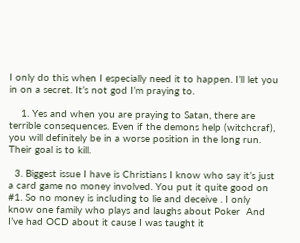I only do this when I especially need it to happen. I’ll let you in on a secret. It’s not god I’m praying to.

    1. Yes and when you are praying to Satan, there are terrible consequences. Even if the demons help (witchcraf), you will definitely be in a worse position in the long run. Their goal is to kill.

  3. Biggest issue I have is Christians I know who say it’s just a card game no money involved. You put it quite good on #1. So no money is including to lie and deceive . I only know one family who plays and laughs about Poker  And I’ve had OCD about it cause I was taught it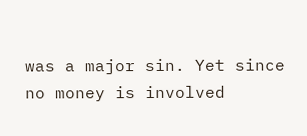was a major sin. Yet since no money is involved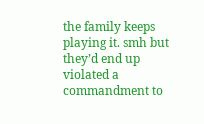the family keeps playing it. smh but they’d end up violated a commandment to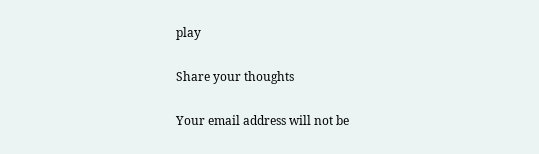play

Share your thoughts

Your email address will not be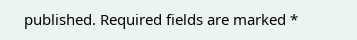published. Required fields are marked *